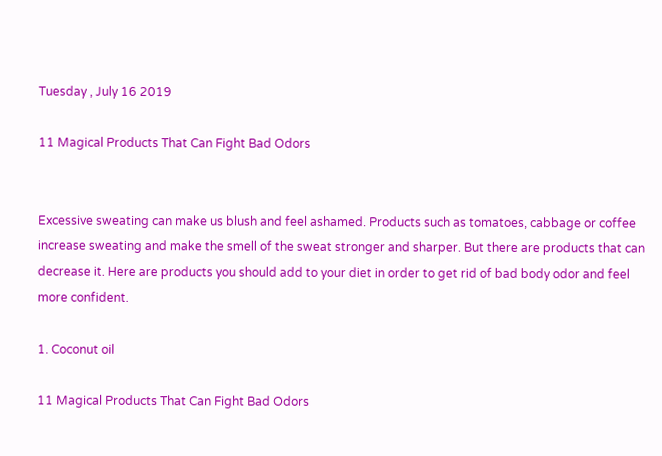Tuesday , July 16 2019

11 Magical Products That Can Fight Bad Odors


Excessive sweating can make us blush and feel ashamed. Products such as tomatoes, cabbage or coffee increase sweating and make the smell of the sweat stronger and sharper. But there are products that can decrease it. Here are products you should add to your diet in order to get rid of bad body odor and feel more confident.

1. Coconut oil

11 Magical Products That Can Fight Bad Odors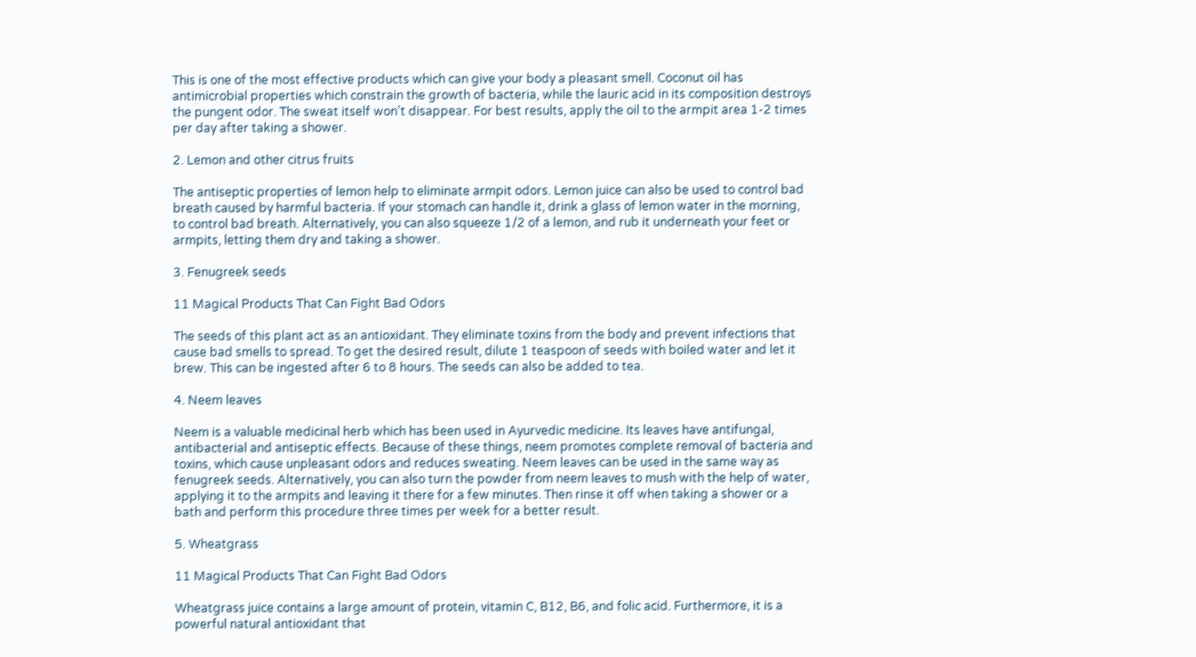This is one of the most effective products which can give your body a pleasant smell. Coconut oil has antimicrobial properties which constrain the growth of bacteria, while the lauric acid in its composition destroys the pungent odor. The sweat itself won’t disappear. For best results, apply the oil to the armpit area 1-2 times per day after taking a shower.

2. Lemon and other citrus fruits

The antiseptic properties of lemon help to eliminate armpit odors. Lemon juice can also be used to control bad breath caused by harmful bacteria. If your stomach can handle it, drink a glass of lemon water in the morning, to control bad breath. Alternatively, you can also squeeze 1/2 of a lemon, and rub it underneath your feet or armpits, letting them dry and taking a shower.

3. Fenugreek seeds

11 Magical Products That Can Fight Bad Odors

The seeds of this plant act as an antioxidant. They eliminate toxins from the body and prevent infections that cause bad smells to spread. To get the desired result, dilute 1 teaspoon of seeds with boiled water and let it brew. This can be ingested after 6 to 8 hours. The seeds can also be added to tea.

4. Neem leaves

Neem is a valuable medicinal herb which has been used in Ayurvedic medicine. Its leaves have antifungal, antibacterial and antiseptic effects. Because of these things, neem promotes complete removal of bacteria and toxins, which cause unpleasant odors and reduces sweating. Neem leaves can be used in the same way as fenugreek seeds. Alternatively, you can also turn the powder from neem leaves to mush with the help of water, applying it to the armpits and leaving it there for a few minutes. Then rinse it off when taking a shower or a bath and perform this procedure three times per week for a better result.

5. Wheatgrass

11 Magical Products That Can Fight Bad Odors

Wheatgrass juice contains a large amount of protein, vitamin C, B12, B6, and folic acid. Furthermore, it is a powerful natural antioxidant that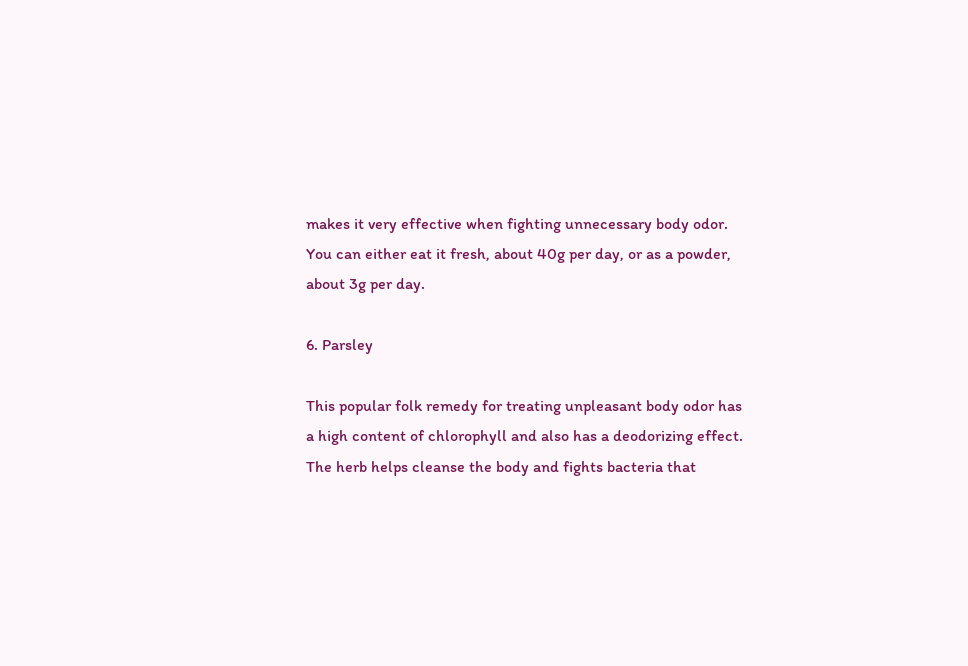makes it very effective when fighting unnecessary body odor. You can either eat it fresh, about 40g per day, or as a powder, about 3g per day.

6. Parsley

This popular folk remedy for treating unpleasant body odor has a high content of chlorophyll and also has a deodorizing effect. The herb helps cleanse the body and fights bacteria that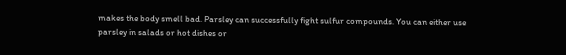makes the body smell bad. Parsley can successfully fight sulfur compounds. You can either use parsley in salads or hot dishes or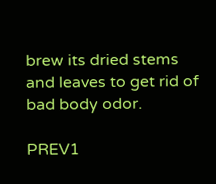brew its dried stems and leaves to get rid of bad body odor.

PREV1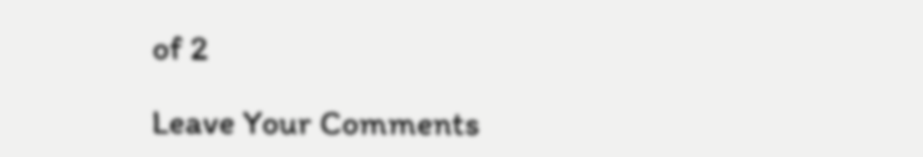of 2

Leave Your Comments